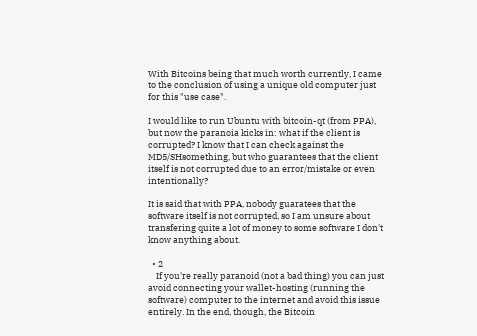With Bitcoins being that much worth currently, I came to the conclusion of using a unique old computer just for this "use case".

I would like to run Ubuntu with bitcoin-qt (from PPA), but now the paranoia kicks in: what if the client is corrupted? I know that I can check against the MD5/SHsomething, but who guarantees that the client itself is not corrupted due to an error/mistake or even intentionally?

It is said that with PPA, nobody guaratees that the software itself is not corrupted, so I am unsure about transfering quite a lot of money to some software I don't know anything about.

  • 2
    If you're really paranoid (not a bad thing) you can just avoid connecting your wallet-hosting (running the software) computer to the internet and avoid this issue entirely. In the end, though, the Bitcoin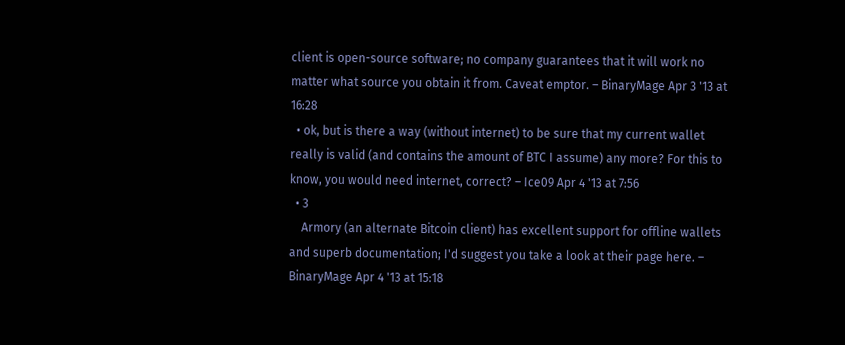client is open-source software; no company guarantees that it will work no matter what source you obtain it from. Caveat emptor. – BinaryMage Apr 3 '13 at 16:28
  • ok, but is there a way (without internet) to be sure that my current wallet really is valid (and contains the amount of BTC I assume) any more? For this to know, you would need internet, correct? – Ice09 Apr 4 '13 at 7:56
  • 3
    Armory (an alternate Bitcoin client) has excellent support for offline wallets and superb documentation; I'd suggest you take a look at their page here. – BinaryMage Apr 4 '13 at 15:18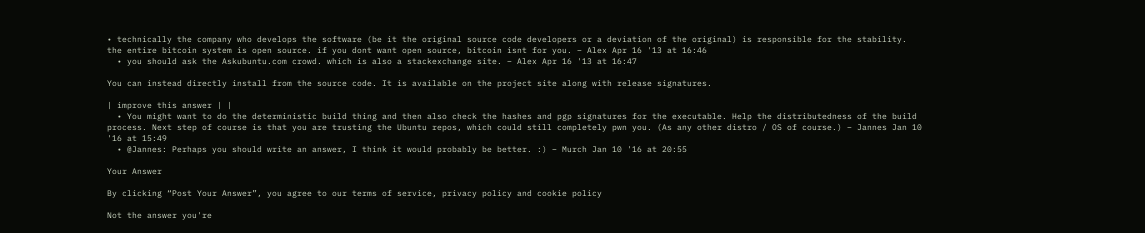• technically the company who develops the software (be it the original source code developers or a deviation of the original) is responsible for the stability. the entire bitcoin system is open source. if you dont want open source, bitcoin isnt for you. – Alex Apr 16 '13 at 16:46
  • you should ask the Askubuntu.com crowd. which is also a stackexchange site. – Alex Apr 16 '13 at 16:47

You can instead directly install from the source code. It is available on the project site along with release signatures.

| improve this answer | |
  • You might want to do the deterministic build thing and then also check the hashes and pgp signatures for the executable. Help the distributedness of the build process. Next step of course is that you are trusting the Ubuntu repos, which could still completely pwn you. (As any other distro / OS of course.) – Jannes Jan 10 '16 at 15:49
  • @Jannes: Perhaps you should write an answer, I think it would probably be better. :) – Murch Jan 10 '16 at 20:55

Your Answer

By clicking “Post Your Answer”, you agree to our terms of service, privacy policy and cookie policy

Not the answer you're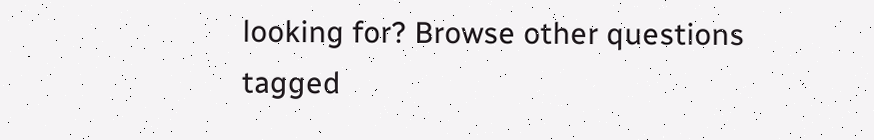looking for? Browse other questions tagged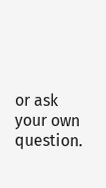or ask your own question.